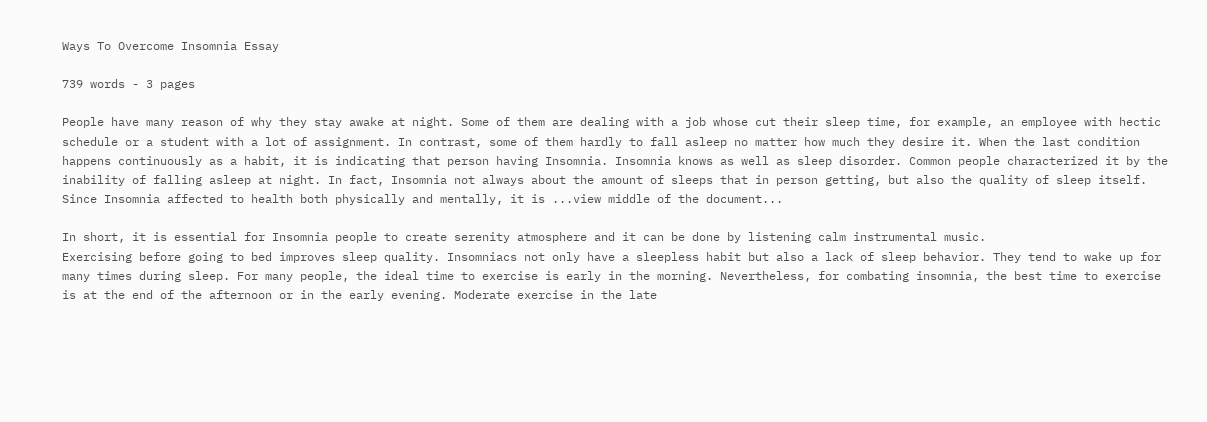Ways To Overcome Insomnia Essay

739 words - 3 pages

People have many reason of why they stay awake at night. Some of them are dealing with a job whose cut their sleep time, for example, an employee with hectic schedule or a student with a lot of assignment. In contrast, some of them hardly to fall asleep no matter how much they desire it. When the last condition happens continuously as a habit, it is indicating that person having Insomnia. Insomnia knows as well as sleep disorder. Common people characterized it by the inability of falling asleep at night. In fact, Insomnia not always about the amount of sleeps that in person getting, but also the quality of sleep itself. Since Insomnia affected to health both physically and mentally, it is ...view middle of the document...

In short, it is essential for Insomnia people to create serenity atmosphere and it can be done by listening calm instrumental music.
Exercising before going to bed improves sleep quality. Insomniacs not only have a sleepless habit but also a lack of sleep behavior. They tend to wake up for many times during sleep. For many people, the ideal time to exercise is early in the morning. Nevertheless, for combating insomnia, the best time to exercise is at the end of the afternoon or in the early evening. Moderate exercise in the late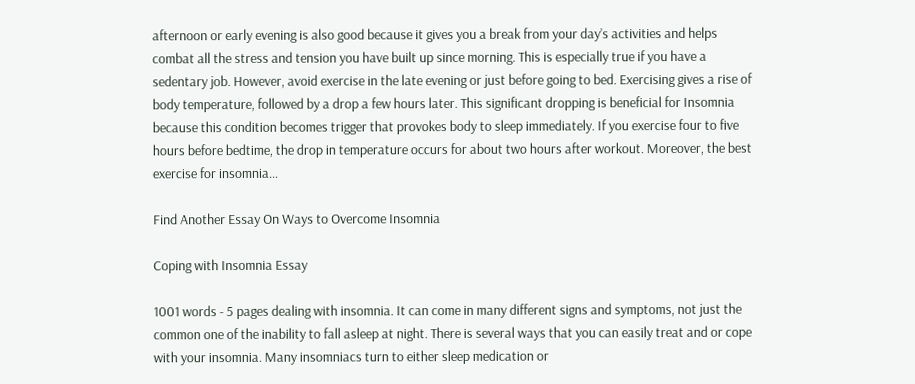afternoon or early evening is also good because it gives you a break from your day’s activities and helps combat all the stress and tension you have built up since morning. This is especially true if you have a sedentary job. However, avoid exercise in the late evening or just before going to bed. Exercising gives a rise of body temperature, followed by a drop a few hours later. This significant dropping is beneficial for Insomnia because this condition becomes trigger that provokes body to sleep immediately. If you exercise four to five hours before bedtime, the drop in temperature occurs for about two hours after workout. Moreover, the best exercise for insomnia...

Find Another Essay On Ways to Overcome Insomnia

Coping with Insomnia Essay

1001 words - 5 pages dealing with insomnia. It can come in many different signs and symptoms, not just the common one of the inability to fall asleep at night. There is several ways that you can easily treat and or cope with your insomnia. Many insomniacs turn to either sleep medication or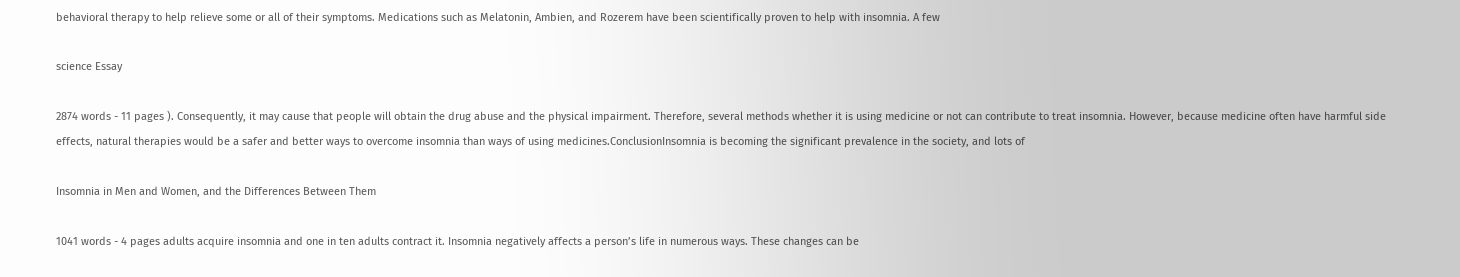behavioral therapy to help relieve some or all of their symptoms. Medications such as Melatonin, Ambien, and Rozerem have been scientifically proven to help with insomnia. A few

science Essay

2874 words - 11 pages ). Consequently, it may cause that people will obtain the drug abuse and the physical impairment. Therefore, several methods whether it is using medicine or not can contribute to treat insomnia. However, because medicine often have harmful side effects, natural therapies would be a safer and better ways to overcome insomnia than ways of using medicines.ConclusionInsomnia is becoming the significant prevalence in the society, and lots of

Insomnia in Men and Women, and the Differences Between Them

1041 words - 4 pages adults acquire insomnia and one in ten adults contract it. Insomnia negatively affects a person’s life in numerous ways. These changes can be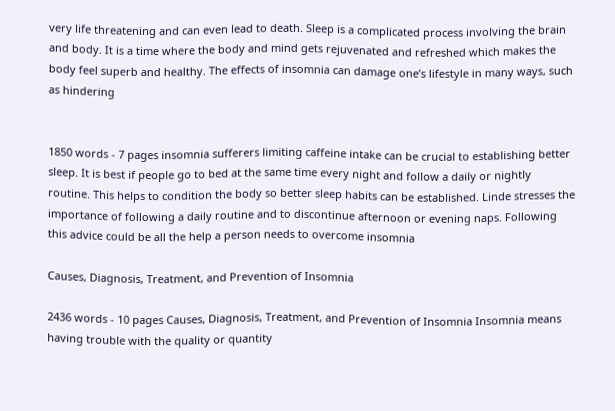very life threatening and can even lead to death. Sleep is a complicated process involving the brain and body. It is a time where the body and mind gets rejuvenated and refreshed which makes the body feel superb and healthy. The effects of insomnia can damage one’s lifestyle in many ways, such as hindering


1850 words - 7 pages insomnia sufferers limiting caffeine intake can be crucial to establishing better sleep. It is best if people go to bed at the same time every night and follow a daily or nightly routine. This helps to condition the body so better sleep habits can be established. Linde stresses the importance of following a daily routine and to discontinue afternoon or evening naps. Following this advice could be all the help a person needs to overcome insomnia

Causes, Diagnosis, Treatment, and Prevention of Insomnia

2436 words - 10 pages Causes, Diagnosis, Treatment, and Prevention of Insomnia Insomnia means having trouble with the quality or quantity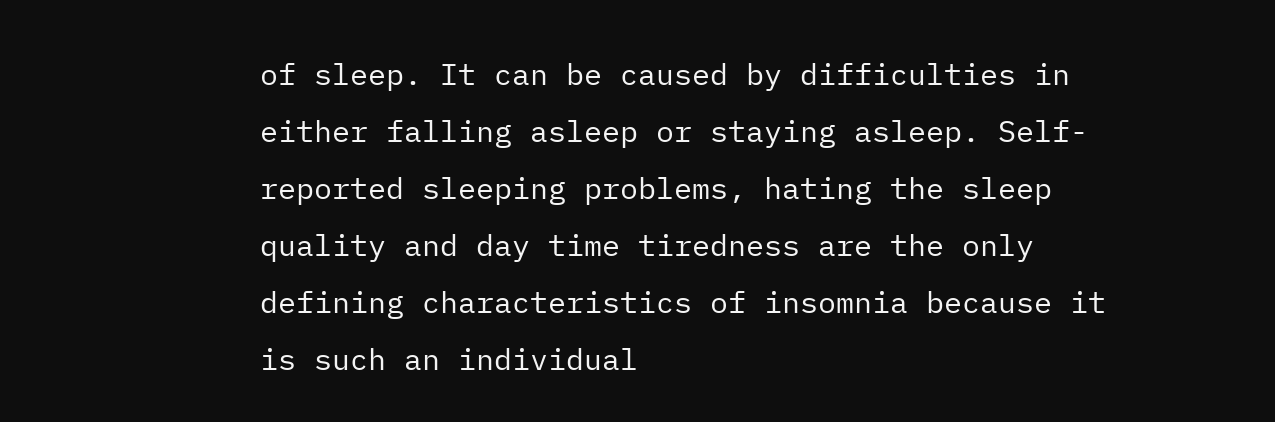of sleep. It can be caused by difficulties in either falling asleep or staying asleep. Self-reported sleeping problems, hating the sleep quality and day time tiredness are the only defining characteristics of insomnia because it is such an individual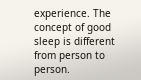experience. The concept of good sleep is different from person to person.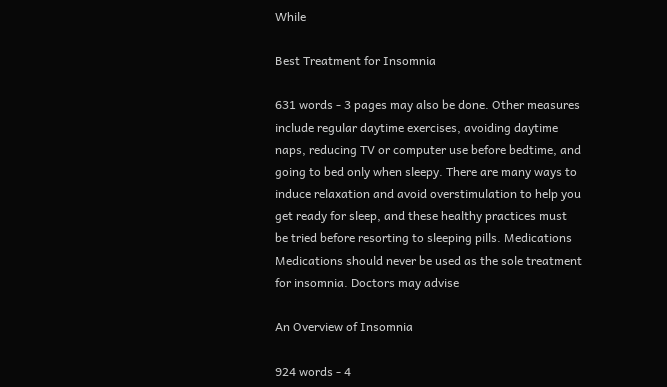While

Best Treatment for Insomnia

631 words - 3 pages may also be done. Other measures include regular daytime exercises, avoiding daytime naps, reducing TV or computer use before bedtime, and going to bed only when sleepy. There are many ways to induce relaxation and avoid overstimulation to help you get ready for sleep, and these healthy practices must be tried before resorting to sleeping pills. Medications Medications should never be used as the sole treatment for insomnia. Doctors may advise

An Overview of Insomnia

924 words - 4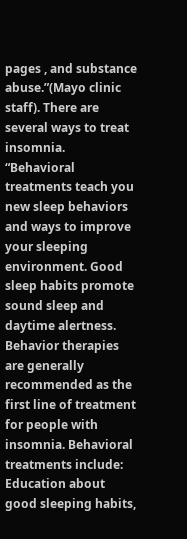pages , and substance abuse.”(Mayo clinic staff). There are several ways to treat insomnia. “Behavioral treatments teach you new sleep behaviors and ways to improve your sleeping environment. Good sleep habits promote sound sleep and daytime alertness. Behavior therapies are generally recommended as the first line of treatment for people with insomnia. Behavioral treatments include: Education about good sleeping habits,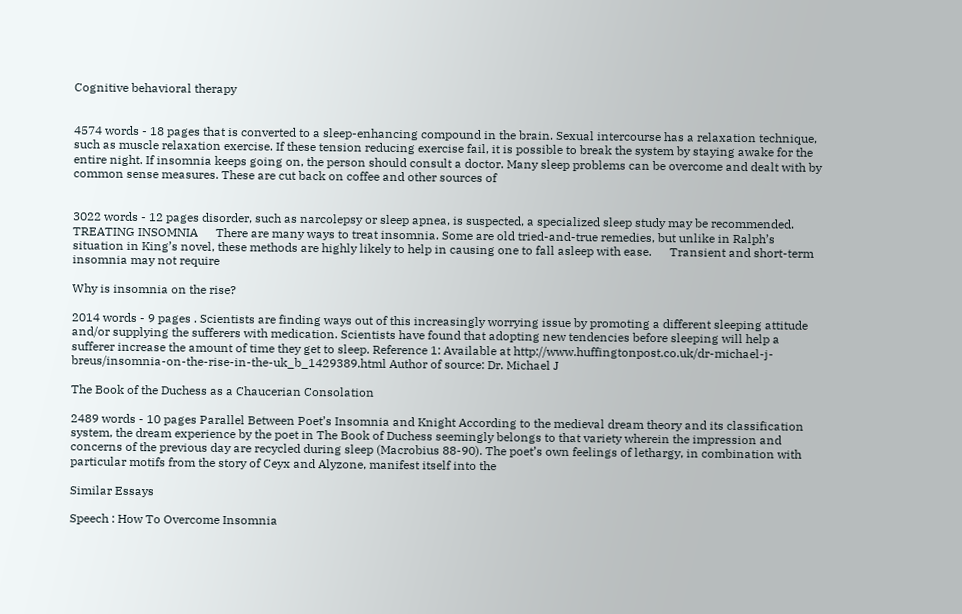Cognitive behavioral therapy


4574 words - 18 pages that is converted to a sleep-enhancing compound in the brain. Sexual intercourse has a relaxation technique, such as muscle relaxation exercise. If these tension reducing exercise fail, it is possible to break the system by staying awake for the entire night. If insomnia keeps going on, the person should consult a doctor. Many sleep problems can be overcome and dealt with by common sense measures. These are cut back on coffee and other sources of


3022 words - 12 pages disorder, such as narcolepsy or sleep apnea, is suspected, a specialized sleep study may be recommended. TREATING INSOMNIA      There are many ways to treat insomnia. Some are old tried-and-true remedies, but unlike in Ralph’s situation in King’s novel, these methods are highly likely to help in causing one to fall asleep with ease.      Transient and short-term insomnia may not require

Why is insomnia on the rise?

2014 words - 9 pages . Scientists are finding ways out of this increasingly worrying issue by promoting a different sleeping attitude and/or supplying the sufferers with medication. Scientists have found that adopting new tendencies before sleeping will help a sufferer increase the amount of time they get to sleep. Reference 1: Available at http://www.huffingtonpost.co.uk/dr-michael-j-breus/insomnia-on-the-rise-in-the-uk_b_1429389.html Author of source: Dr. Michael J

The Book of the Duchess as a Chaucerian Consolation

2489 words - 10 pages Parallel Between Poet’s Insomnia and Knight According to the medieval dream theory and its classification system, the dream experience by the poet in The Book of Duchess seemingly belongs to that variety wherein the impression and concerns of the previous day are recycled during sleep (Macrobius 88-90). The poet’s own feelings of lethargy, in combination with particular motifs from the story of Ceyx and Alyzone, manifest itself into the

Similar Essays

Speech : How To Overcome Insomnia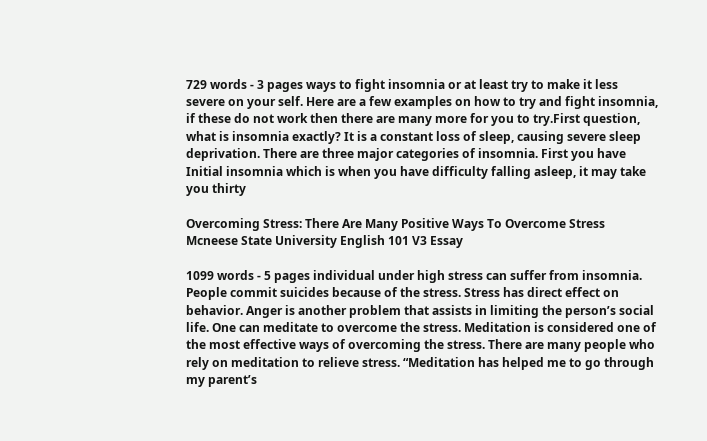729 words - 3 pages ways to fight insomnia or at least try to make it less severe on your self. Here are a few examples on how to try and fight insomnia, if these do not work then there are many more for you to try.First question, what is insomnia exactly? It is a constant loss of sleep, causing severe sleep deprivation. There are three major categories of insomnia. First you have Initial insomnia which is when you have difficulty falling asleep, it may take you thirty

Overcoming Stress: There Are Many Positive Ways To Overcome Stress Mcneese State University English 101 V3 Essay

1099 words - 5 pages individual under high stress can suffer from insomnia. People commit suicides because of the stress. Stress has direct effect on behavior. Anger is another problem that assists in limiting the person’s social life. One can meditate to overcome the stress. Meditation is considered one of the most effective ways of overcoming the stress. There are many people who rely on meditation to relieve stress. “Meditation has helped me to go through my parent’s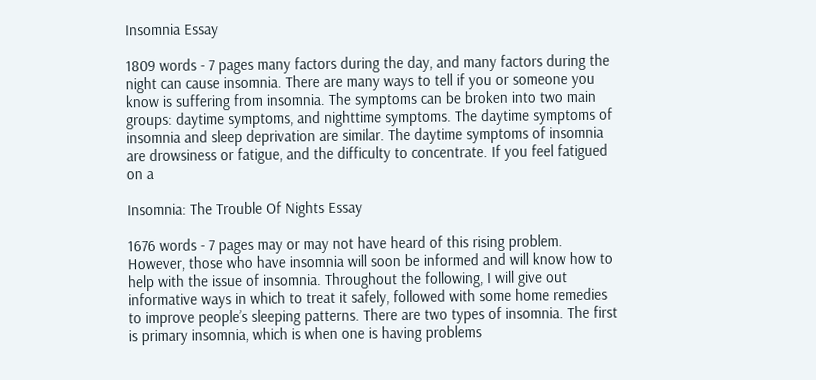Insomnia Essay

1809 words - 7 pages many factors during the day, and many factors during the night can cause insomnia. There are many ways to tell if you or someone you know is suffering from insomnia. The symptoms can be broken into two main groups: daytime symptoms, and nighttime symptoms. The daytime symptoms of insomnia and sleep deprivation are similar. The daytime symptoms of insomnia are drowsiness or fatigue, and the difficulty to concentrate. If you feel fatigued on a

Insomnia: The Trouble Of Nights Essay

1676 words - 7 pages may or may not have heard of this rising problem. However, those who have insomnia will soon be informed and will know how to help with the issue of insomnia. Throughout the following, I will give out informative ways in which to treat it safely, followed with some home remedies to improve people’s sleeping patterns. There are two types of insomnia. The first is primary insomnia, which is when one is having problems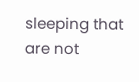sleeping that are not